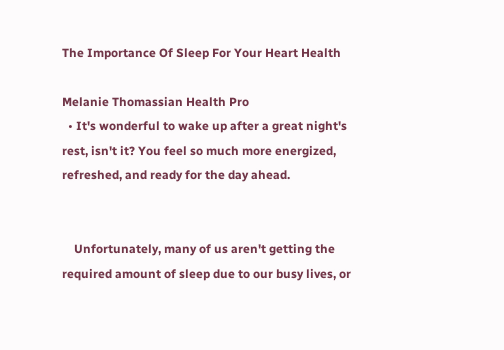The Importance Of Sleep For Your Heart Health

Melanie Thomassian Health Pro
  • It's wonderful to wake up after a great night's rest, isn't it? You feel so much more energized, refreshed, and ready for the day ahead.


    Unfortunately, many of us aren't getting the required amount of sleep due to our busy lives, or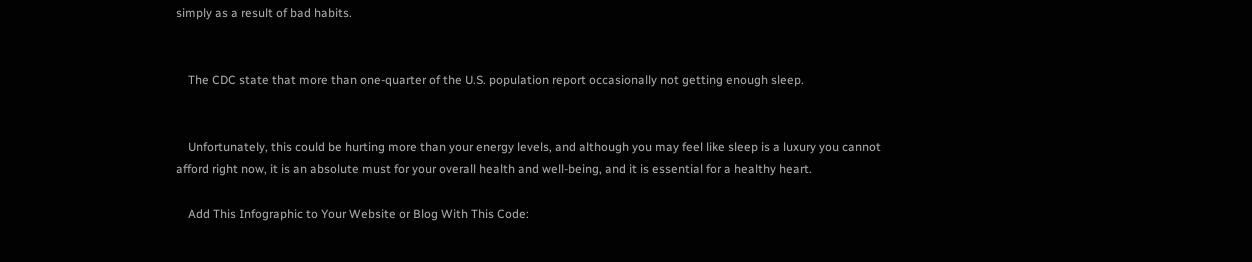simply as a result of bad habits.


    The CDC state that more than one-quarter of the U.S. population report occasionally not getting enough sleep.


    Unfortunately, this could be hurting more than your energy levels, and although you may feel like sleep is a luxury you cannot afford right now, it is an absolute must for your overall health and well-being, and it is essential for a healthy heart.

    Add This Infographic to Your Website or Blog With This Code: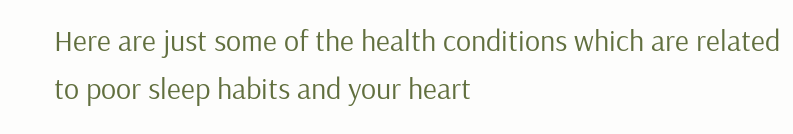Here are just some of the health conditions which are related to poor sleep habits and your heart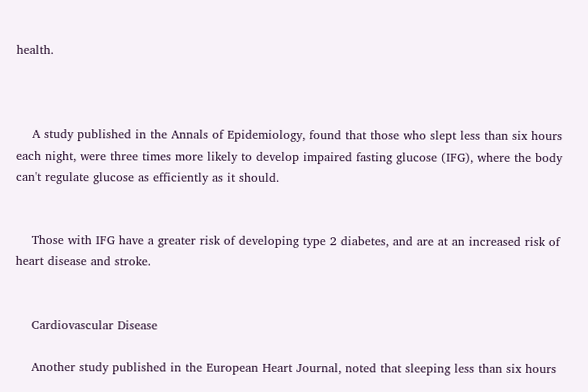health.



    A study published in the Annals of Epidemiology, found that those who slept less than six hours each night, were three times more likely to develop impaired fasting glucose (IFG), where the body can't regulate glucose as efficiently as it should.


    Those with IFG have a greater risk of developing type 2 diabetes, and are at an increased risk of heart disease and stroke.


    Cardiovascular Disease

    Another study published in the European Heart Journal, noted that sleeping less than six hours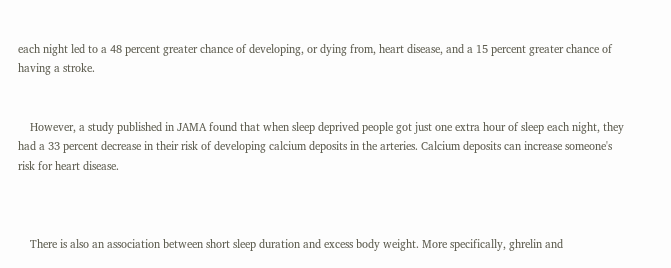each night led to a 48 percent greater chance of developing, or dying from, heart disease, and a 15 percent greater chance of having a stroke.


    However, a study published in JAMA found that when sleep deprived people got just one extra hour of sleep each night, they had a 33 percent decrease in their risk of developing calcium deposits in the arteries. Calcium deposits can increase someone's risk for heart disease.



    There is also an association between short sleep duration and excess body weight. More specifically, ghrelin and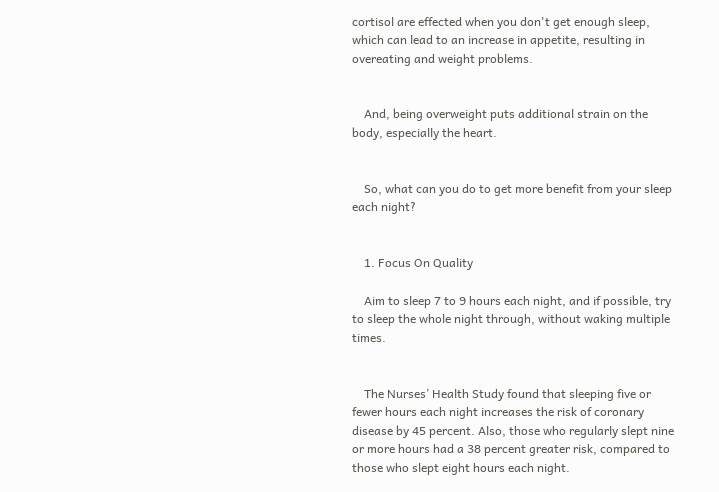cortisol are effected when you don't get enough sleep, which can lead to an increase in appetite, resulting in overeating and weight problems.


    And, being overweight puts additional strain on the body, especially the heart.


    So, what can you do to get more benefit from your sleep each night?


    1. Focus On Quality

    Aim to sleep 7 to 9 hours each night, and if possible, try to sleep the whole night through, without waking multiple times.


    The Nurses’ Health Study found that sleeping five or fewer hours each night increases the risk of coronary disease by 45 percent. Also, those who regularly slept nine or more hours had a 38 percent greater risk, compared to those who slept eight hours each night.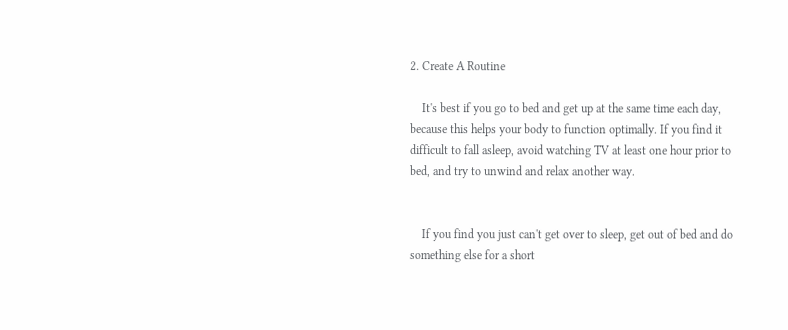2. Create A Routine

    It's best if you go to bed and get up at the same time each day, because this helps your body to function optimally. If you find it difficult to fall asleep, avoid watching TV at least one hour prior to bed, and try to unwind and relax another way.


    If you find you just can't get over to sleep, get out of bed and do something else for a short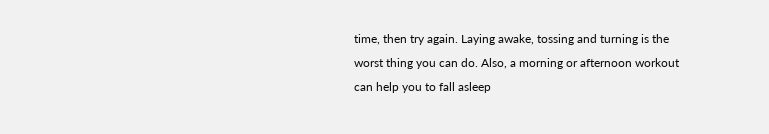time, then try again. Laying awake, tossing and turning is the worst thing you can do. Also, a morning or afternoon workout can help you to fall asleep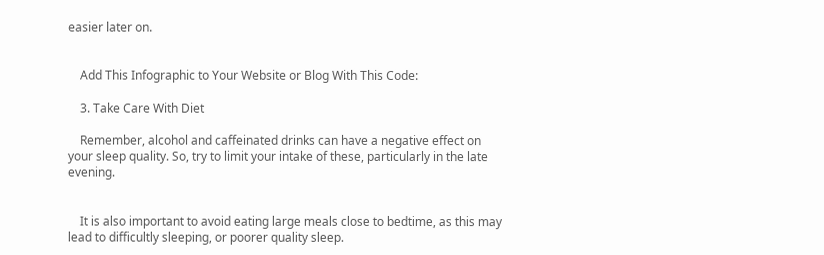easier later on.


    Add This Infographic to Your Website or Blog With This Code:

    3. Take Care With Diet

    Remember, alcohol and caffeinated drinks can have a negative effect on your sleep quality. So, try to limit your intake of these, particularly in the late evening.


    It is also important to avoid eating large meals close to bedtime, as this may lead to difficultly sleeping, or poorer quality sleep.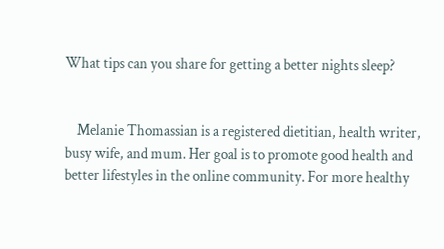What tips can you share for getting a better nights sleep?


    Melanie Thomassian is a registered dietitian, health writer, busy wife, and mum. Her goal is to promote good health and better lifestyles in the online community. For more healthy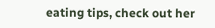eating tips, check out her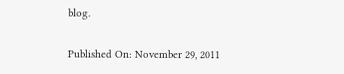blog.

Published On: November 29, 2011